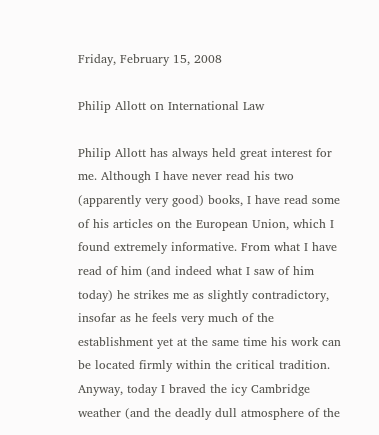Friday, February 15, 2008

Philip Allott on International Law

Philip Allott has always held great interest for me. Although I have never read his two (apparently very good) books, I have read some of his articles on the European Union, which I found extremely informative. From what I have read of him (and indeed what I saw of him today) he strikes me as slightly contradictory, insofar as he feels very much of the establishment yet at the same time his work can be located firmly within the critical tradition. Anyway, today I braved the icy Cambridge weather (and the deadly dull atmosphere of the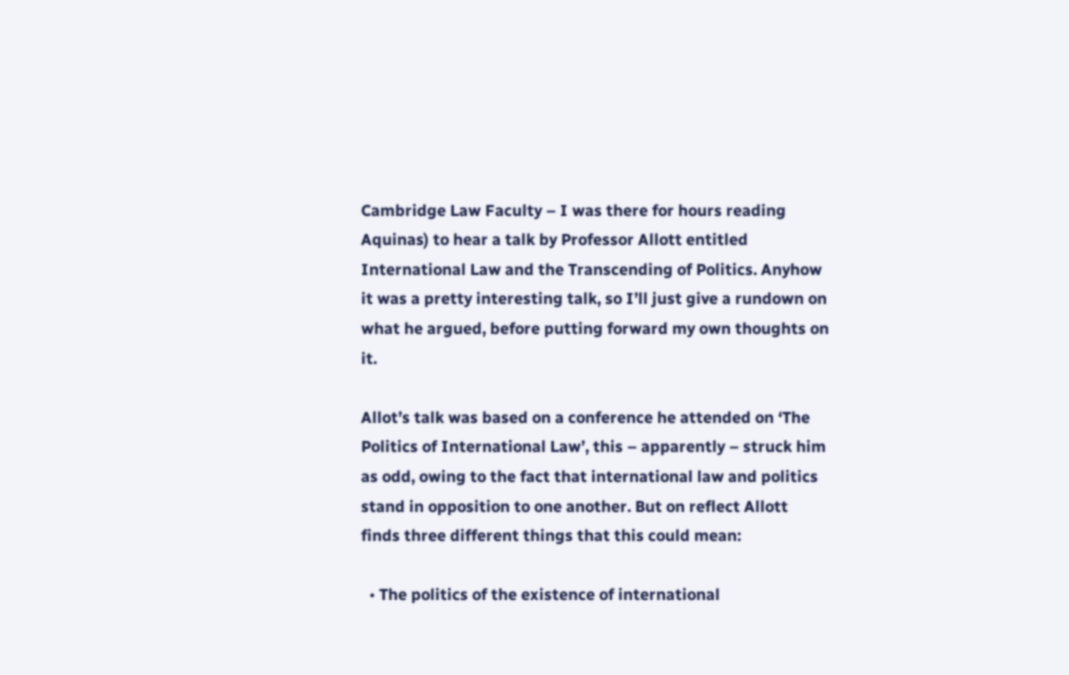Cambridge Law Faculty – I was there for hours reading Aquinas) to hear a talk by Professor Allott entitled International Law and the Transcending of Politics. Anyhow it was a pretty interesting talk, so I’ll just give a rundown on what he argued, before putting forward my own thoughts on it.

Allot’s talk was based on a conference he attended on ‘The Politics of International Law’, this – apparently – struck him as odd, owing to the fact that international law and politics stand in opposition to one another. But on reflect Allott finds three different things that this could mean:

  • The politics of the existence of international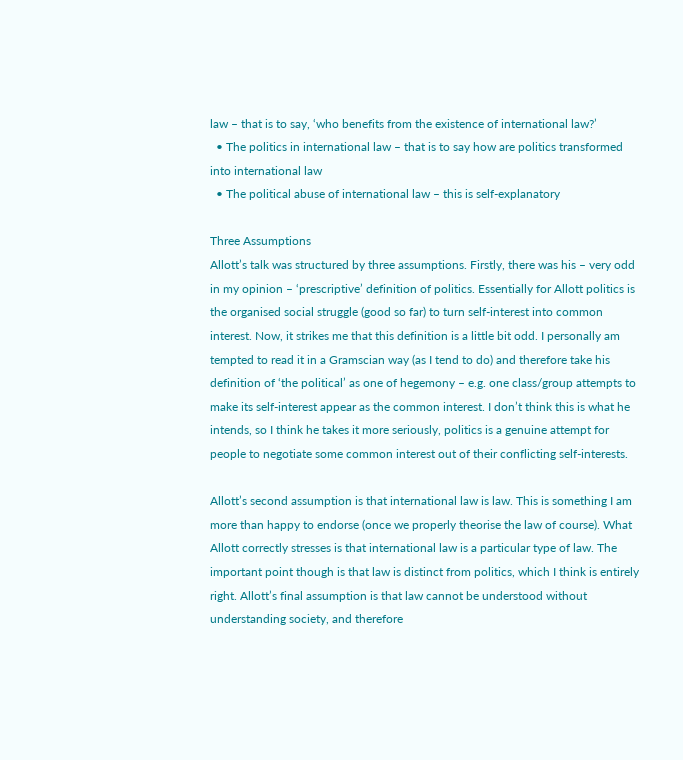law – that is to say, ‘who benefits from the existence of international law?’
  • The politics in international law – that is to say how are politics transformed into international law
  • The political abuse of international law – this is self-explanatory

Three Assumptions
Allott’s talk was structured by three assumptions. Firstly, there was his – very odd in my opinion – ‘prescriptive’ definition of politics. Essentially for Allott politics is the organised social struggle (good so far) to turn self-interest into common interest. Now, it strikes me that this definition is a little bit odd. I personally am tempted to read it in a Gramscian way (as I tend to do) and therefore take his definition of ‘the political’ as one of hegemony – e.g. one class/group attempts to make its self-interest appear as the common interest. I don’t think this is what he intends, so I think he takes it more seriously, politics is a genuine attempt for people to negotiate some common interest out of their conflicting self-interests.

Allott’s second assumption is that international law is law. This is something I am more than happy to endorse (once we properly theorise the law of course). What Allott correctly stresses is that international law is a particular type of law. The important point though is that law is distinct from politics, which I think is entirely right. Allott’s final assumption is that law cannot be understood without understanding society, and therefore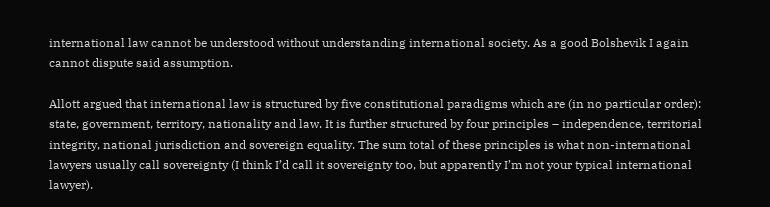international law cannot be understood without understanding international society. As a good Bolshevik I again cannot dispute said assumption.

Allott argued that international law is structured by five constitutional paradigms which are (in no particular order): state, government, territory, nationality and law. It is further structured by four principles – independence, territorial integrity, national jurisdiction and sovereign equality. The sum total of these principles is what non-international lawyers usually call sovereignty (I think I’d call it sovereignty too, but apparently I’m not your typical international lawyer).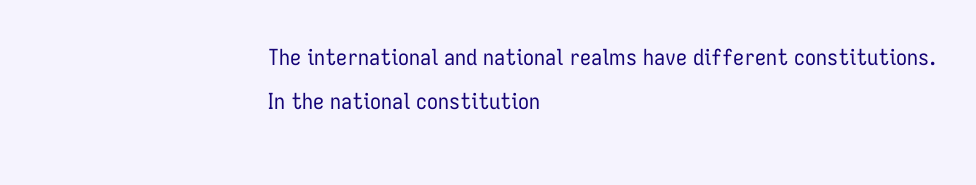The international and national realms have different constitutions. In the national constitution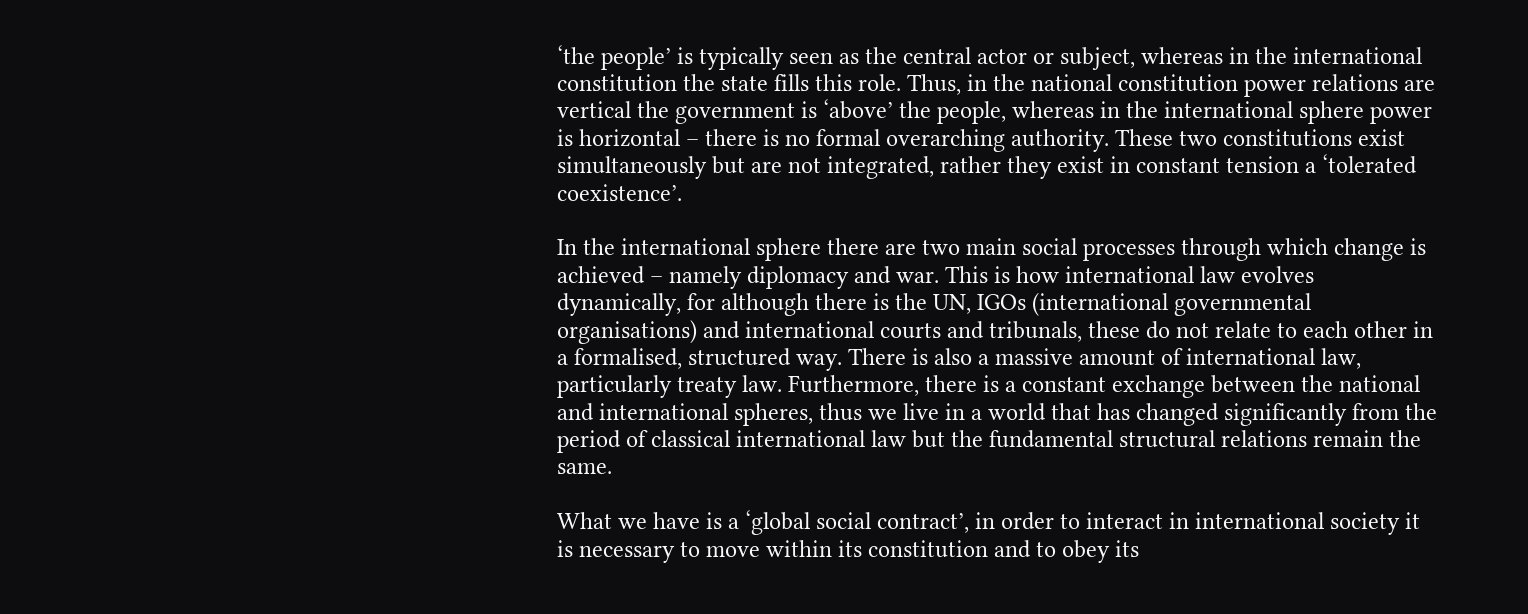‘the people’ is typically seen as the central actor or subject, whereas in the international constitution the state fills this role. Thus, in the national constitution power relations are vertical the government is ‘above’ the people, whereas in the international sphere power is horizontal – there is no formal overarching authority. These two constitutions exist simultaneously but are not integrated, rather they exist in constant tension a ‘tolerated coexistence’.

In the international sphere there are two main social processes through which change is achieved – namely diplomacy and war. This is how international law evolves dynamically, for although there is the UN, IGOs (international governmental organisations) and international courts and tribunals, these do not relate to each other in a formalised, structured way. There is also a massive amount of international law, particularly treaty law. Furthermore, there is a constant exchange between the national and international spheres, thus we live in a world that has changed significantly from the period of classical international law but the fundamental structural relations remain the same.

What we have is a ‘global social contract’, in order to interact in international society it is necessary to move within its constitution and to obey its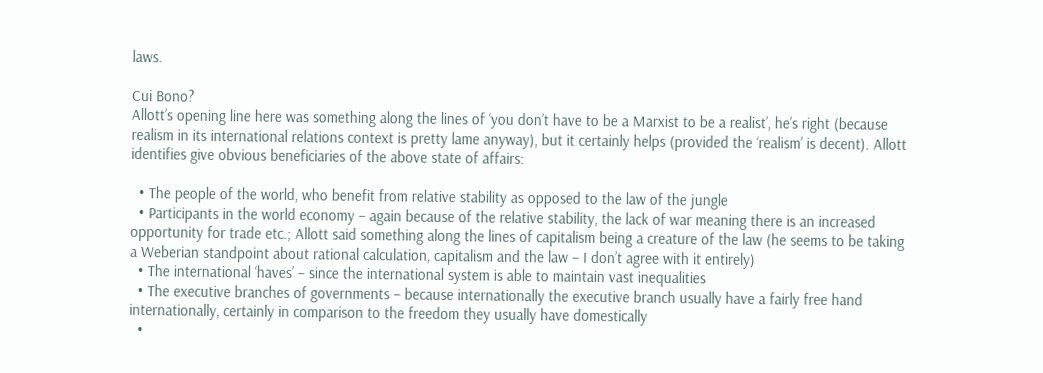laws.

Cui Bono?
Allott’s opening line here was something along the lines of ‘you don’t have to be a Marxist to be a realist’, he’s right (because realism in its international relations context is pretty lame anyway), but it certainly helps (provided the ‘realism’ is decent). Allott identifies give obvious beneficiaries of the above state of affairs:

  • The people of the world, who benefit from relative stability as opposed to the law of the jungle
  • Participants in the world economy – again because of the relative stability, the lack of war meaning there is an increased opportunity for trade etc.; Allott said something along the lines of capitalism being a creature of the law (he seems to be taking a Weberian standpoint about rational calculation, capitalism and the law – I don’t agree with it entirely)
  • The international ‘haves’ – since the international system is able to maintain vast inequalities
  • The executive branches of governments – because internationally the executive branch usually have a fairly free hand internationally, certainly in comparison to the freedom they usually have domestically
  •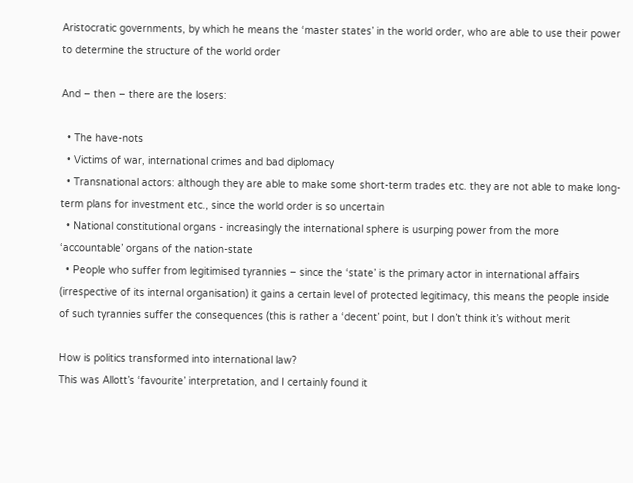Aristocratic governments, by which he means the ‘master states’ in the world order, who are able to use their power to determine the structure of the world order

And – then – there are the losers:

  • The have-nots
  • Victims of war, international crimes and bad diplomacy
  • Transnational actors: although they are able to make some short-term trades etc. they are not able to make long-term plans for investment etc., since the world order is so uncertain
  • National constitutional organs - increasingly the international sphere is usurping power from the more ‘accountable’ organs of the nation-state
  • People who suffer from legitimised tyrannies – since the ‘state’ is the primary actor in international affairs (irrespective of its internal organisation) it gains a certain level of protected legitimacy, this means the people inside of such tyrannies suffer the consequences (this is rather a ‘decent’ point, but I don’t think it’s without merit

How is politics transformed into international law?
This was Allott’s ‘favourite’ interpretation, and I certainly found it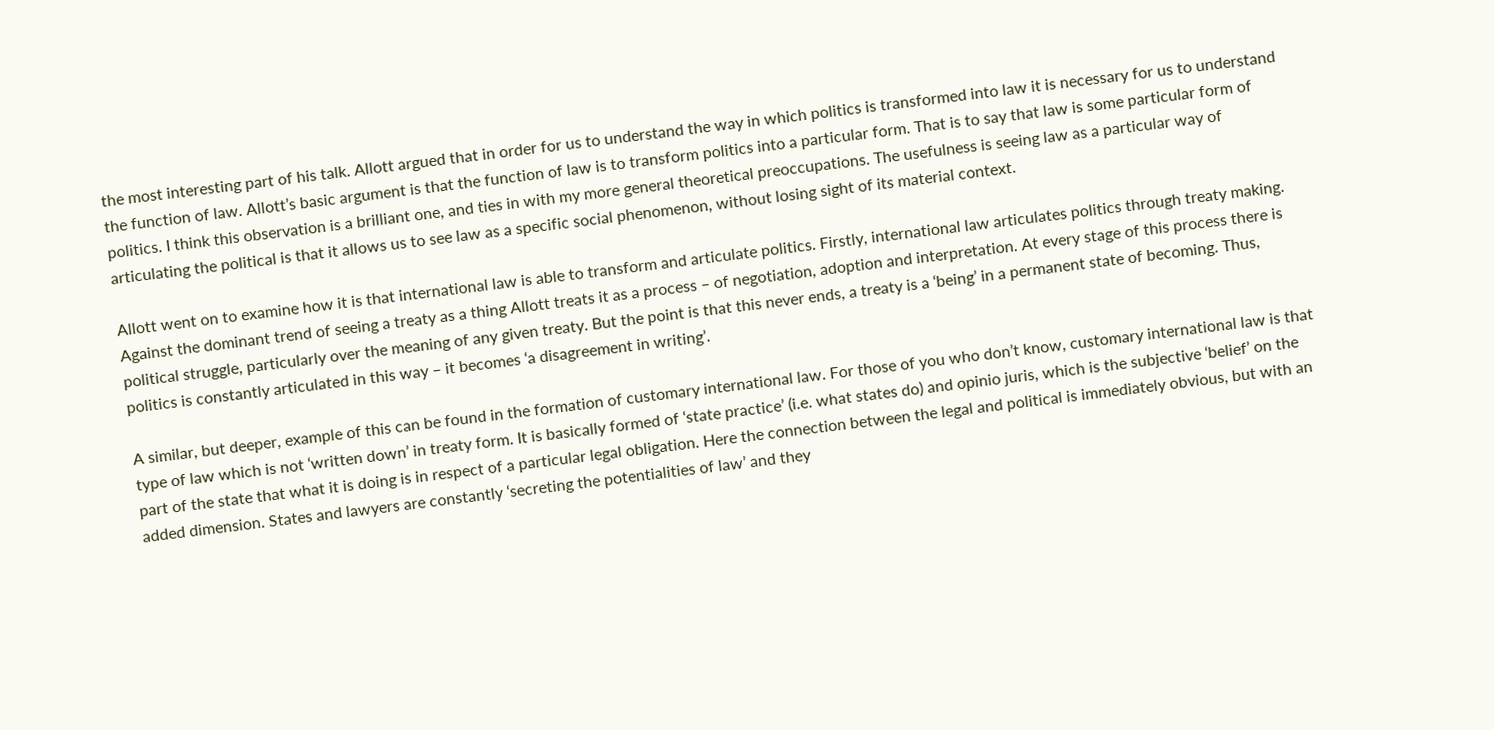the most interesting part of his talk. Allott argued that in order for us to understand the way in which politics is transformed into law it is necessary for us to understand the function of law. Allott’s basic argument is that the function of law is to transform politics into a particular form. That is to say that law is some particular form of politics. I think this observation is a brilliant one, and ties in with my more general theoretical preoccupations. The usefulness is seeing law as a particular way of articulating the political is that it allows us to see law as a specific social phenomenon, without losing sight of its material context.

Allott went on to examine how it is that international law is able to transform and articulate politics. Firstly, international law articulates politics through treaty making. Against the dominant trend of seeing a treaty as a thing Allott treats it as a process – of negotiation, adoption and interpretation. At every stage of this process there is political struggle, particularly over the meaning of any given treaty. But the point is that this never ends, a treaty is a ‘being’ in a permanent state of becoming. Thus, politics is constantly articulated in this way – it becomes ‘a disagreement in writing’.

A similar, but deeper, example of this can be found in the formation of customary international law. For those of you who don’t know, customary international law is that type of law which is not ‘written down’ in treaty form. It is basically formed of ‘state practice’ (i.e. what states do) and opinio juris, which is the subjective ‘belief’ on the part of the state that what it is doing is in respect of a particular legal obligation. Here the connection between the legal and political is immediately obvious, but with an added dimension. States and lawyers are constantly ‘secreting the potentialities of law’ and they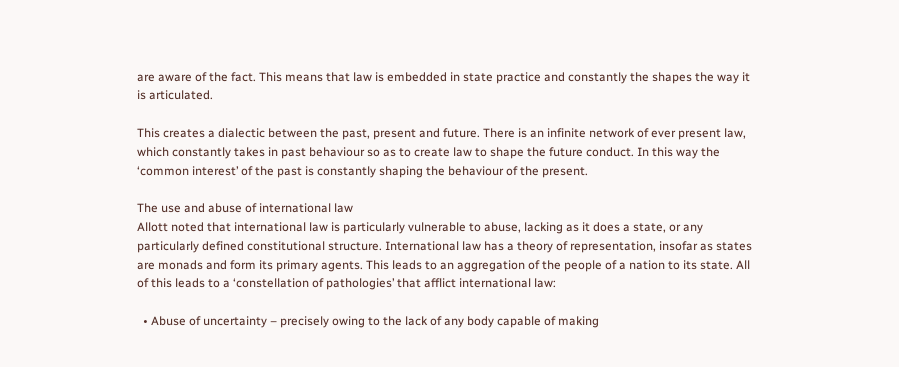are aware of the fact. This means that law is embedded in state practice and constantly the shapes the way it is articulated.

This creates a dialectic between the past, present and future. There is an infinite network of ever present law, which constantly takes in past behaviour so as to create law to shape the future conduct. In this way the ‘common interest’ of the past is constantly shaping the behaviour of the present.

The use and abuse of international law
Allott noted that international law is particularly vulnerable to abuse, lacking as it does a state, or any particularly defined constitutional structure. International law has a theory of representation, insofar as states are monads and form its primary agents. This leads to an aggregation of the people of a nation to its state. All of this leads to a ‘constellation of pathologies’ that afflict international law:

  • Abuse of uncertainty – precisely owing to the lack of any body capable of making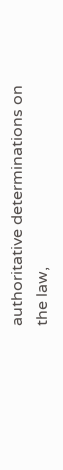authoritative determinations on the law,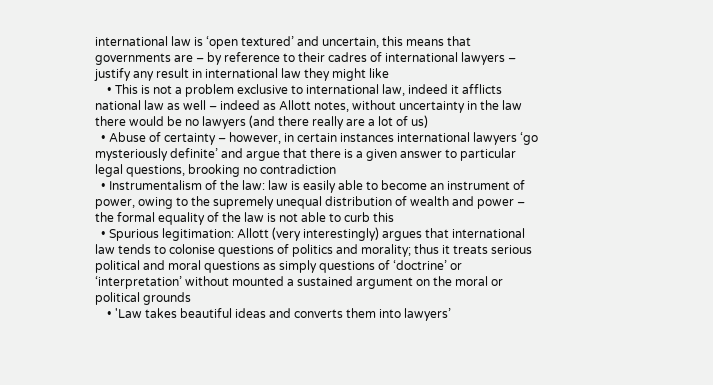international law is ‘open textured’ and uncertain, this means that governments are – by reference to their cadres of international lawyers – justify any result in international law they might like
    • This is not a problem exclusive to international law, indeed it afflicts national law as well – indeed as Allott notes, without uncertainty in the law there would be no lawyers (and there really are a lot of us)
  • Abuse of certainty – however, in certain instances international lawyers ‘go mysteriously definite’ and argue that there is a given answer to particular legal questions, brooking no contradiction
  • Instrumentalism of the law: law is easily able to become an instrument of power, owing to the supremely unequal distribution of wealth and power – the formal equality of the law is not able to curb this
  • Spurious legitimation: Allott (very interestingly) argues that international law tends to colonise questions of politics and morality; thus it treats serious political and moral questions as simply questions of ‘doctrine’ or ‘interpretation’ without mounted a sustained argument on the moral or political grounds
    • 'Law takes beautiful ideas and converts them into lawyers’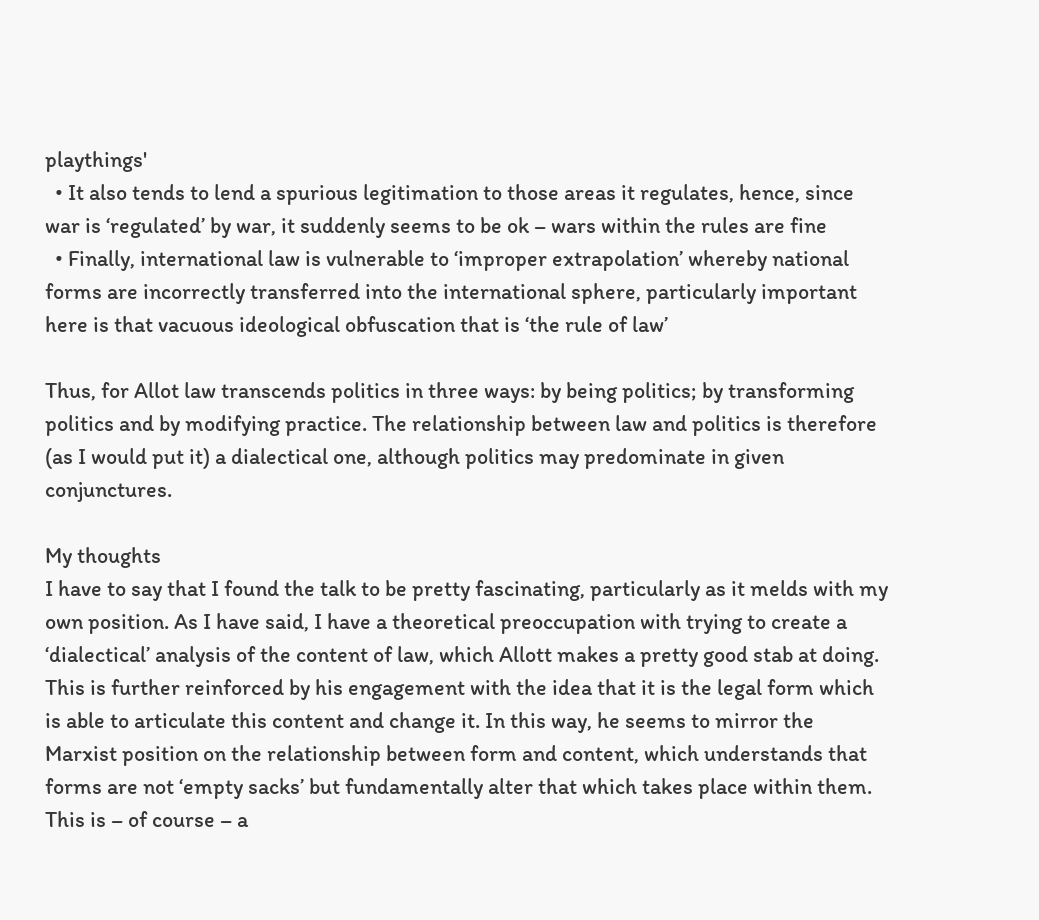playthings'
  • It also tends to lend a spurious legitimation to those areas it regulates, hence, since war is ‘regulated’ by war, it suddenly seems to be ok – wars within the rules are fine
  • Finally, international law is vulnerable to ‘improper extrapolation’ whereby national forms are incorrectly transferred into the international sphere, particularly important here is that vacuous ideological obfuscation that is ‘the rule of law’

Thus, for Allot law transcends politics in three ways: by being politics; by transforming politics and by modifying practice. The relationship between law and politics is therefore (as I would put it) a dialectical one, although politics may predominate in given conjunctures.

My thoughts
I have to say that I found the talk to be pretty fascinating, particularly as it melds with my own position. As I have said, I have a theoretical preoccupation with trying to create a ‘dialectical’ analysis of the content of law, which Allott makes a pretty good stab at doing. This is further reinforced by his engagement with the idea that it is the legal form which is able to articulate this content and change it. In this way, he seems to mirror the Marxist position on the relationship between form and content, which understands that forms are not ‘empty sacks’ but fundamentally alter that which takes place within them. This is – of course – a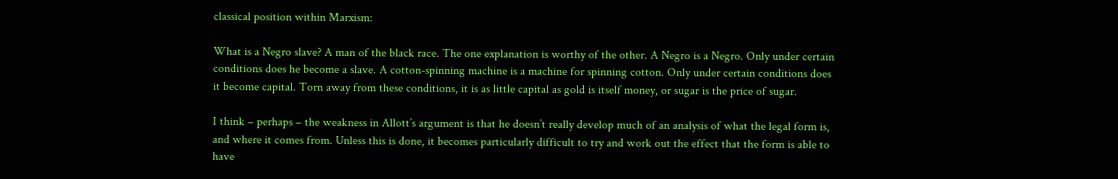classical position within Marxism:

What is a Negro slave? A man of the black race. The one explanation is worthy of the other. A Negro is a Negro. Only under certain conditions does he become a slave. A cotton-spinning machine is a machine for spinning cotton. Only under certain conditions does it become capital. Torn away from these conditions, it is as little capital as gold is itself money, or sugar is the price of sugar.

I think – perhaps – the weakness in Allott’s argument is that he doesn’t really develop much of an analysis of what the legal form is, and where it comes from. Unless this is done, it becomes particularly difficult to try and work out the effect that the form is able to have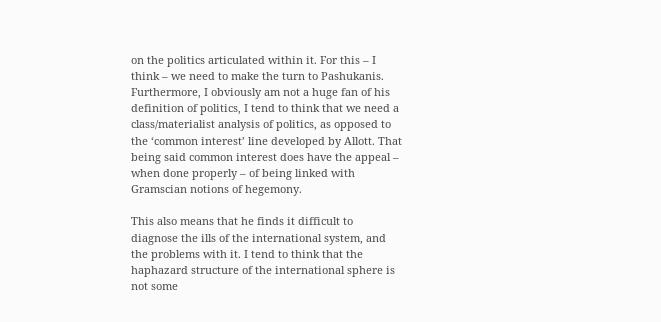on the politics articulated within it. For this – I think – we need to make the turn to Pashukanis. Furthermore, I obviously am not a huge fan of his definition of politics, I tend to think that we need a class/materialist analysis of politics, as opposed to the ‘common interest’ line developed by Allott. That being said common interest does have the appeal – when done properly – of being linked with Gramscian notions of hegemony.

This also means that he finds it difficult to diagnose the ills of the international system, and the problems with it. I tend to think that the haphazard structure of the international sphere is not some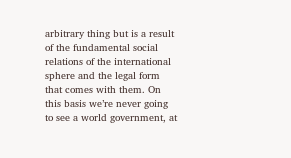arbitrary thing but is a result of the fundamental social relations of the international sphere and the legal form that comes with them. On this basis we’re never going to see a world government, at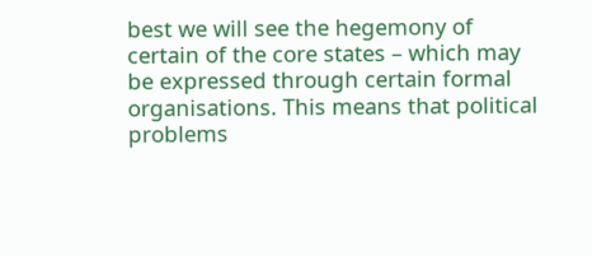best we will see the hegemony of certain of the core states – which may be expressed through certain formal organisations. This means that political problems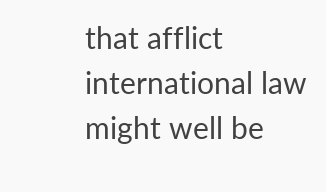that afflict international law might well be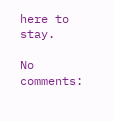here to stay.

No comments: